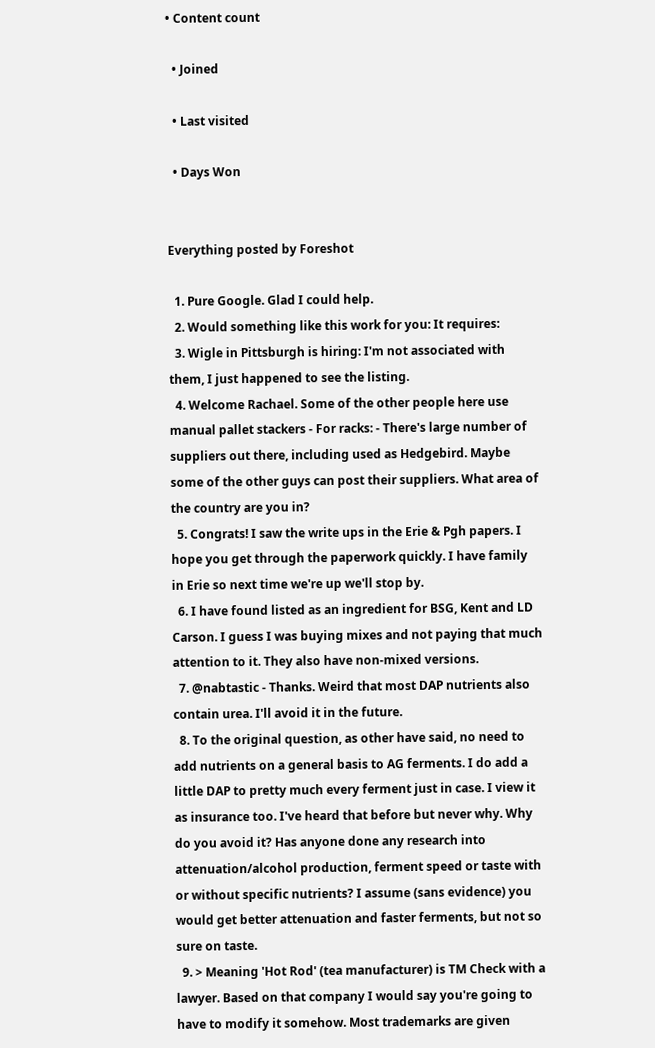• Content count

  • Joined

  • Last visited

  • Days Won


Everything posted by Foreshot

  1. Pure Google. Glad I could help.
  2. Would something like this work for you: It requires:
  3. Wigle in Pittsburgh is hiring: I'm not associated with them, I just happened to see the listing.
  4. Welcome Rachael. Some of the other people here use manual pallet stackers - For racks: - There's large number of suppliers out there, including used as Hedgebird. Maybe some of the other guys can post their suppliers. What area of the country are you in?
  5. Congrats! I saw the write ups in the Erie & Pgh papers. I hope you get through the paperwork quickly. I have family in Erie so next time we're up we'll stop by.
  6. I have found listed as an ingredient for BSG, Kent and LD Carson. I guess I was buying mixes and not paying that much attention to it. They also have non-mixed versions.
  7. @nabtastic - Thanks. Weird that most DAP nutrients also contain urea. I'll avoid it in the future.
  8. To the original question, as other have said, no need to add nutrients on a general basis to AG ferments. I do add a little DAP to pretty much every ferment just in case. I view it as insurance too. I've heard that before but never why. Why do you avoid it? Has anyone done any research into attenuation/alcohol production, ferment speed or taste with or without specific nutrients? I assume (sans evidence) you would get better attenuation and faster ferments, but not so sure on taste.
  9. > Meaning 'Hot Rod' (tea manufacturer) is TM Check with a lawyer. Based on that company I would say you're going to have to modify it somehow. Most trademarks are given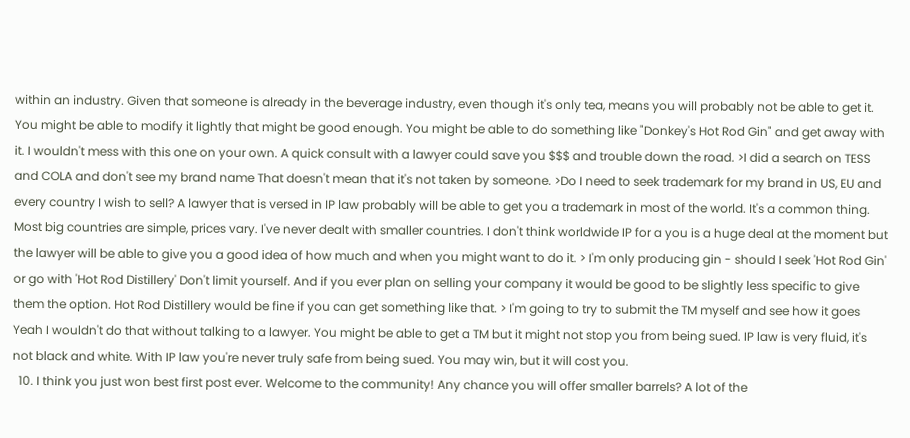within an industry. Given that someone is already in the beverage industry, even though it's only tea, means you will probably not be able to get it. You might be able to modify it lightly that might be good enough. You might be able to do something like "Donkey's Hot Rod Gin" and get away with it. I wouldn't mess with this one on your own. A quick consult with a lawyer could save you $$$ and trouble down the road. >I did a search on TESS and COLA and don't see my brand name That doesn't mean that it's not taken by someone. >Do I need to seek trademark for my brand in US, EU and every country I wish to sell? A lawyer that is versed in IP law probably will be able to get you a trademark in most of the world. It's a common thing. Most big countries are simple, prices vary. I've never dealt with smaller countries. I don't think worldwide IP for a you is a huge deal at the moment but the lawyer will be able to give you a good idea of how much and when you might want to do it. > I'm only producing gin - should I seek 'Hot Rod Gin' or go with 'Hot Rod Distillery' Don't limit yourself. And if you ever plan on selling your company it would be good to be slightly less specific to give them the option. Hot Rod Distillery would be fine if you can get something like that. > I'm going to try to submit the TM myself and see how it goes Yeah I wouldn't do that without talking to a lawyer. You might be able to get a TM but it might not stop you from being sued. IP law is very fluid, it's not black and white. With IP law you're never truly safe from being sued. You may win, but it will cost you.
  10. I think you just won best first post ever. Welcome to the community! Any chance you will offer smaller barrels? A lot of the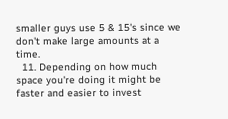smaller guys use 5 & 15's since we don't make large amounts at a time.
  11. Depending on how much space you're doing it might be faster and easier to invest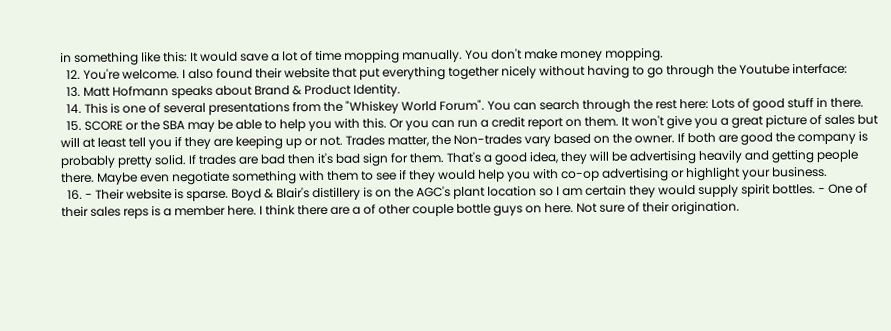in something like this: It would save a lot of time mopping manually. You don't make money mopping.
  12. You're welcome. I also found their website that put everything together nicely without having to go through the Youtube interface:
  13. Matt Hofmann speaks about Brand & Product Identity.
  14. This is one of several presentations from the "Whiskey World Forum". You can search through the rest here: Lots of good stuff in there.
  15. SCORE or the SBA may be able to help you with this. Or you can run a credit report on them. It won't give you a great picture of sales but will at least tell you if they are keeping up or not. Trades matter, the Non-trades vary based on the owner. If both are good the company is probably pretty solid. If trades are bad then it's bad sign for them. That's a good idea, they will be advertising heavily and getting people there. Maybe even negotiate something with them to see if they would help you with co-op advertising or highlight your business.
  16. - Their website is sparse. Boyd & Blair's distillery is on the AGC's plant location so I am certain they would supply spirit bottles. - One of their sales reps is a member here. I think there are a of other couple bottle guys on here. Not sure of their origination.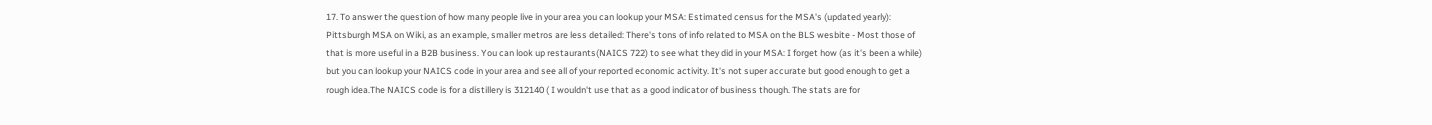17. To answer the question of how many people live in your area you can lookup your MSA: Estimated census for the MSA's (updated yearly): Pittsburgh MSA on Wiki, as an example, smaller metros are less detailed: There's tons of info related to MSA on the BLS wesbite - Most those of that is more useful in a B2B business. You can look up restaurants(NAICS 722) to see what they did in your MSA: I forget how (as it's been a while) but you can lookup your NAICS code in your area and see all of your reported economic activity. It's not super accurate but good enough to get a rough idea.The NAICS code is for a distillery is 312140 ( I wouldn't use that as a good indicator of business though. The stats are for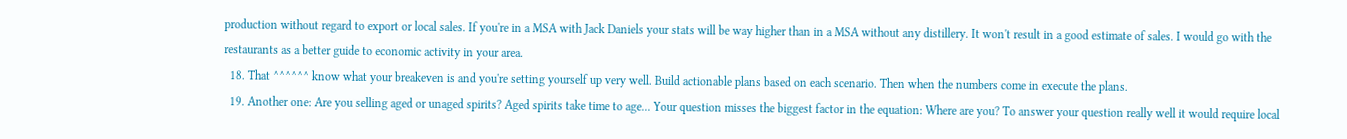production without regard to export or local sales. If you're in a MSA with Jack Daniels your stats will be way higher than in a MSA without any distillery. It won't result in a good estimate of sales. I would go with the restaurants as a better guide to economic activity in your area.
  18. That ^^^^^^ know what your breakeven is and you're setting yourself up very well. Build actionable plans based on each scenario. Then when the numbers come in execute the plans.
  19. Another one: Are you selling aged or unaged spirits? Aged spirits take time to age... Your question misses the biggest factor in the equation: Where are you? To answer your question really well it would require local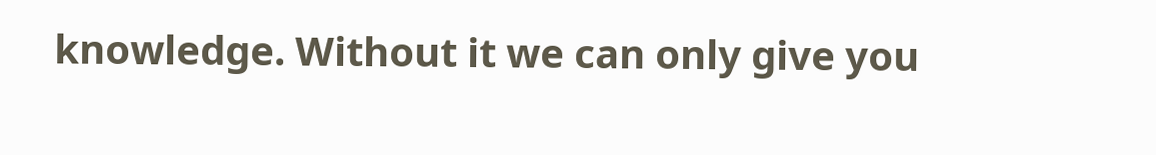knowledge. Without it we can only give you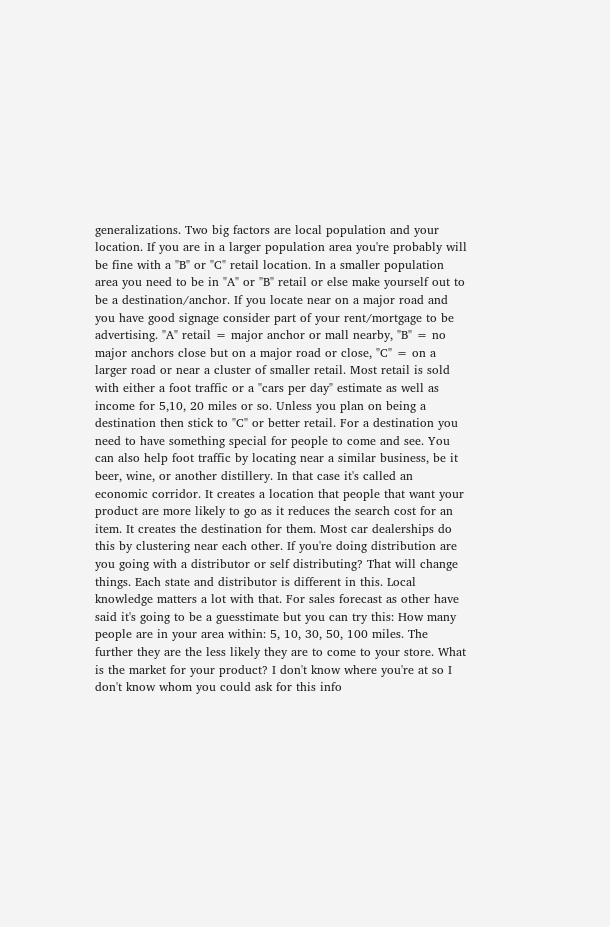generalizations. Two big factors are local population and your location. If you are in a larger population area you're probably will be fine with a "B" or "C" retail location. In a smaller population area you need to be in "A" or "B" retail or else make yourself out to be a destination/anchor. If you locate near on a major road and you have good signage consider part of your rent/mortgage to be advertising. "A" retail = major anchor or mall nearby, "B" = no major anchors close but on a major road or close, "C" = on a larger road or near a cluster of smaller retail. Most retail is sold with either a foot traffic or a "cars per day" estimate as well as income for 5,10, 20 miles or so. Unless you plan on being a destination then stick to "C" or better retail. For a destination you need to have something special for people to come and see. You can also help foot traffic by locating near a similar business, be it beer, wine, or another distillery. In that case it's called an economic corridor. It creates a location that people that want your product are more likely to go as it reduces the search cost for an item. It creates the destination for them. Most car dealerships do this by clustering near each other. If you're doing distribution are you going with a distributor or self distributing? That will change things. Each state and distributor is different in this. Local knowledge matters a lot with that. For sales forecast as other have said it's going to be a guesstimate but you can try this: How many people are in your area within: 5, 10, 30, 50, 100 miles. The further they are the less likely they are to come to your store. What is the market for your product? I don't know where you're at so I don't know whom you could ask for this info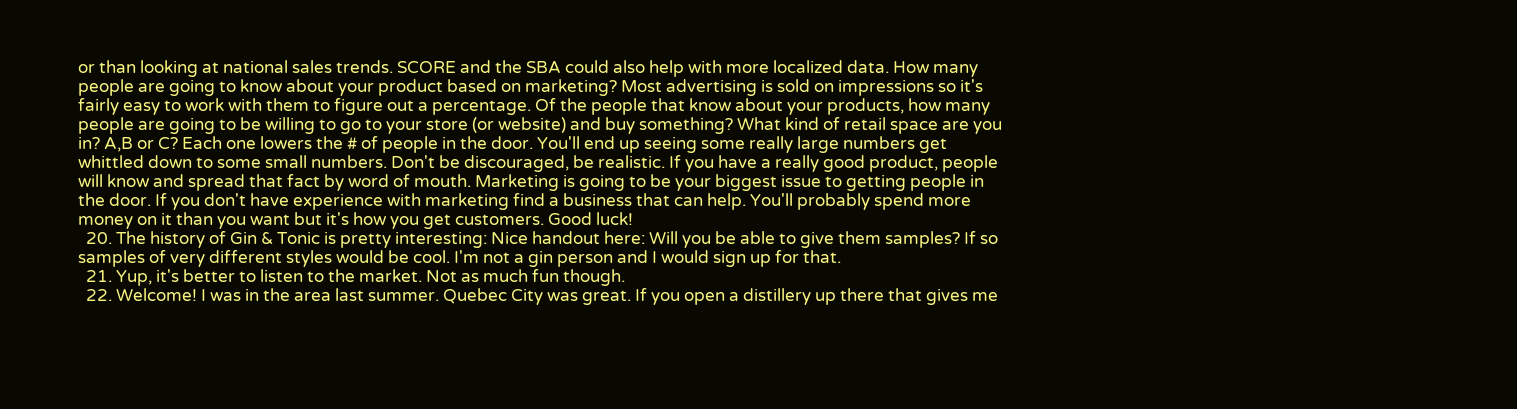or than looking at national sales trends. SCORE and the SBA could also help with more localized data. How many people are going to know about your product based on marketing? Most advertising is sold on impressions so it's fairly easy to work with them to figure out a percentage. Of the people that know about your products, how many people are going to be willing to go to your store (or website) and buy something? What kind of retail space are you in? A,B or C? Each one lowers the # of people in the door. You'll end up seeing some really large numbers get whittled down to some small numbers. Don't be discouraged, be realistic. If you have a really good product, people will know and spread that fact by word of mouth. Marketing is going to be your biggest issue to getting people in the door. If you don't have experience with marketing find a business that can help. You'll probably spend more money on it than you want but it's how you get customers. Good luck!
  20. The history of Gin & Tonic is pretty interesting: Nice handout here: Will you be able to give them samples? If so samples of very different styles would be cool. I'm not a gin person and I would sign up for that.
  21. Yup, it's better to listen to the market. Not as much fun though.
  22. Welcome! I was in the area last summer. Quebec City was great. If you open a distillery up there that gives me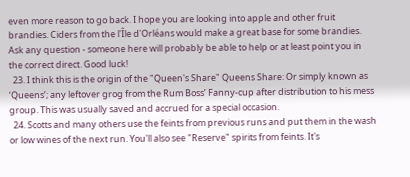even more reason to go back. I hope you are looking into apple and other fruit brandies. Ciders from the l'Île d'Orléans would make a great base for some brandies. Ask any question - someone here will probably be able to help or at least point you in the correct direct. Good luck!
  23. I think this is the origin of the "Queen's Share" Queens Share: Or simply known as ‘Queens’; any leftover grog from the Rum Boss’ Fanny-cup after distribution to his mess group. This was usually saved and accrued for a special occasion.
  24. Scotts and many others use the feints from previous runs and put them in the wash or low wines of the next run. You'll also see "Reserve" spirits from feints. It's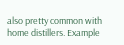also pretty common with home distillers. Example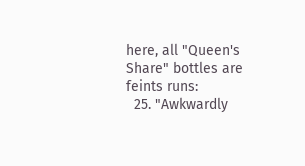here, all "Queen's Share" bottles are feints runs:
  25. "Awkwardly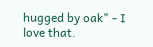hugged by oak" - I love that.